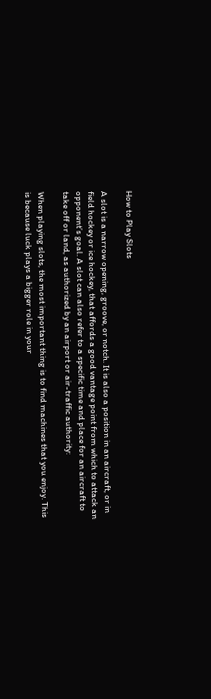How to Play Slots

A slot is a narrow opening, groove, or notch. It is also a position in an aircraft, or in field hockey or ice hockey, that affords a good vantage point from which to attack an opponent’s goal. A slot can also refer to a specific time and place for an aircraft to take off or land, as authorized by an airport or air-traffic authority:

When playing slots, the most important thing is to find machines that you enjoy. This is because luck plays a bigger role in your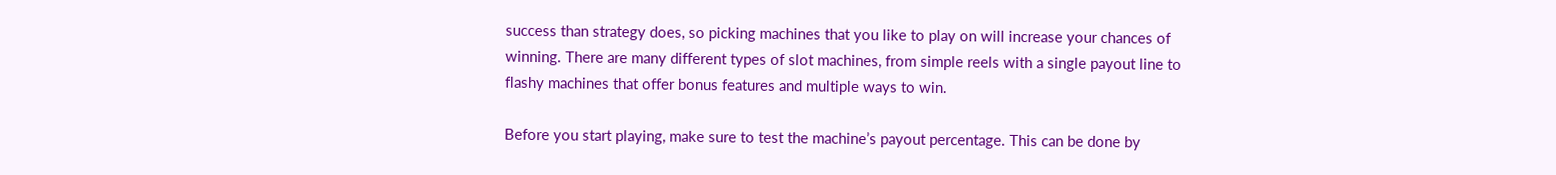success than strategy does, so picking machines that you like to play on will increase your chances of winning. There are many different types of slot machines, from simple reels with a single payout line to flashy machines that offer bonus features and multiple ways to win.

Before you start playing, make sure to test the machine’s payout percentage. This can be done by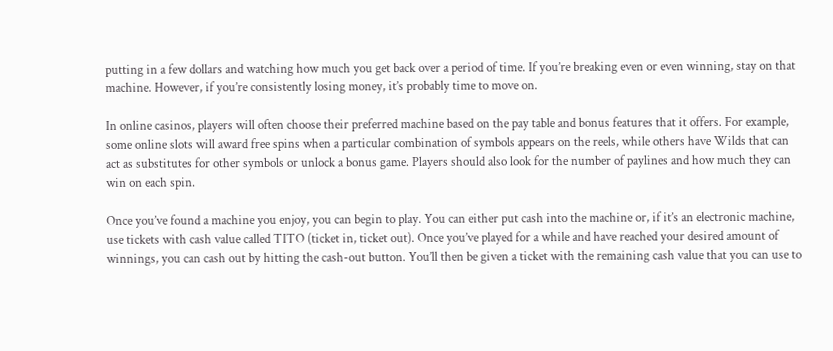putting in a few dollars and watching how much you get back over a period of time. If you’re breaking even or even winning, stay on that machine. However, if you’re consistently losing money, it’s probably time to move on.

In online casinos, players will often choose their preferred machine based on the pay table and bonus features that it offers. For example, some online slots will award free spins when a particular combination of symbols appears on the reels, while others have Wilds that can act as substitutes for other symbols or unlock a bonus game. Players should also look for the number of paylines and how much they can win on each spin.

Once you’ve found a machine you enjoy, you can begin to play. You can either put cash into the machine or, if it’s an electronic machine, use tickets with cash value called TITO (ticket in, ticket out). Once you’ve played for a while and have reached your desired amount of winnings, you can cash out by hitting the cash-out button. You’ll then be given a ticket with the remaining cash value that you can use to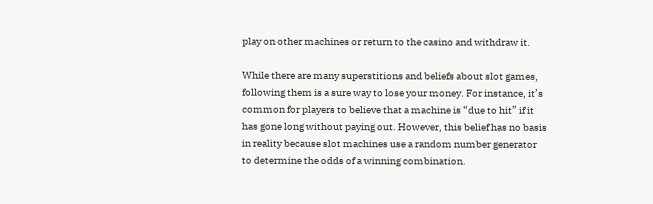play on other machines or return to the casino and withdraw it.

While there are many superstitions and beliefs about slot games, following them is a sure way to lose your money. For instance, it’s common for players to believe that a machine is “due to hit” if it has gone long without paying out. However, this belief has no basis in reality because slot machines use a random number generator to determine the odds of a winning combination.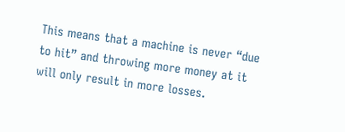This means that a machine is never “due to hit” and throwing more money at it will only result in more losses.